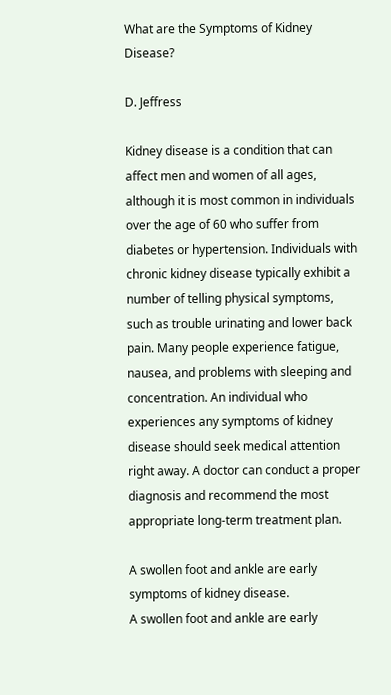What are the Symptoms of Kidney Disease?

D. Jeffress

Kidney disease is a condition that can affect men and women of all ages, although it is most common in individuals over the age of 60 who suffer from diabetes or hypertension. Individuals with chronic kidney disease typically exhibit a number of telling physical symptoms, such as trouble urinating and lower back pain. Many people experience fatigue, nausea, and problems with sleeping and concentration. An individual who experiences any symptoms of kidney disease should seek medical attention right away. A doctor can conduct a proper diagnosis and recommend the most appropriate long-term treatment plan.

A swollen foot and ankle are early symptoms of kidney disease.
A swollen foot and ankle are early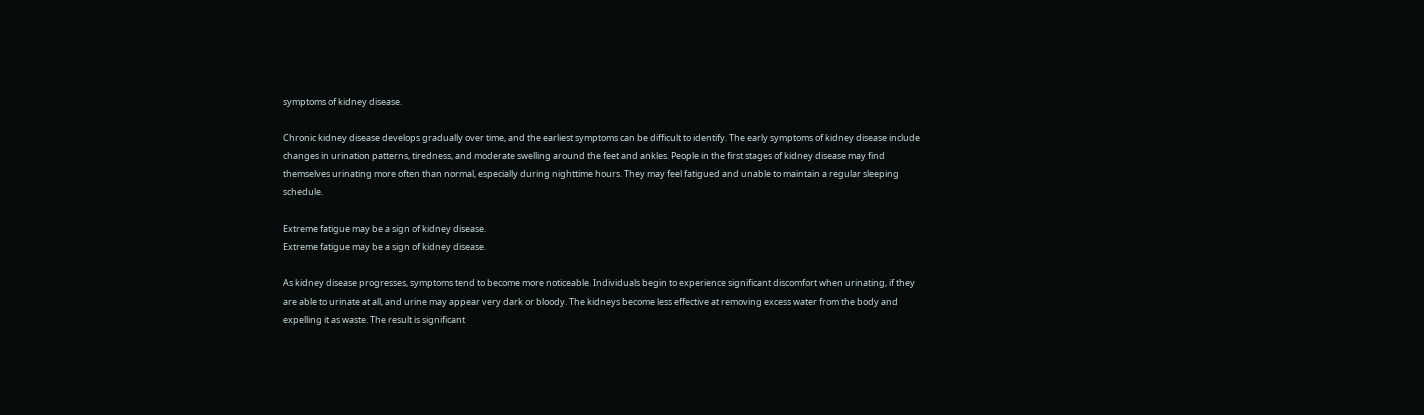symptoms of kidney disease.

Chronic kidney disease develops gradually over time, and the earliest symptoms can be difficult to identify. The early symptoms of kidney disease include changes in urination patterns, tiredness, and moderate swelling around the feet and ankles. People in the first stages of kidney disease may find themselves urinating more often than normal, especially during nighttime hours. They may feel fatigued and unable to maintain a regular sleeping schedule.

Extreme fatigue may be a sign of kidney disease.
Extreme fatigue may be a sign of kidney disease.

As kidney disease progresses, symptoms tend to become more noticeable. Individuals begin to experience significant discomfort when urinating, if they are able to urinate at all, and urine may appear very dark or bloody. The kidneys become less effective at removing excess water from the body and expelling it as waste. The result is significant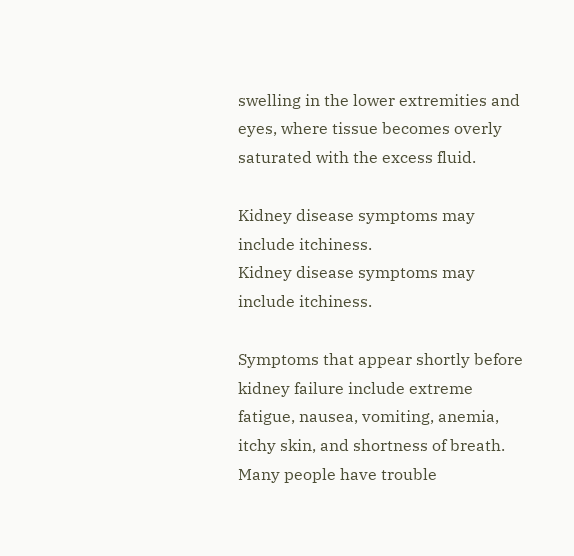swelling in the lower extremities and eyes, where tissue becomes overly saturated with the excess fluid.

Kidney disease symptoms may include itchiness.
Kidney disease symptoms may include itchiness.

Symptoms that appear shortly before kidney failure include extreme fatigue, nausea, vomiting, anemia, itchy skin, and shortness of breath. Many people have trouble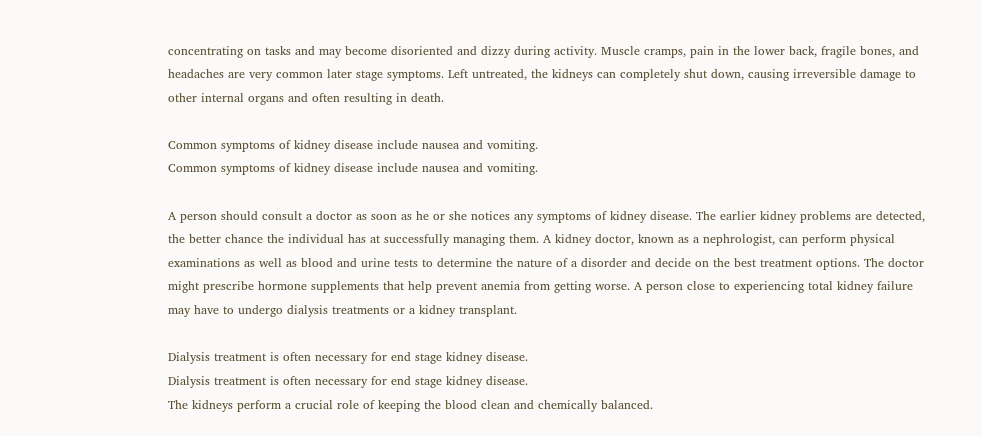concentrating on tasks and may become disoriented and dizzy during activity. Muscle cramps, pain in the lower back, fragile bones, and headaches are very common later stage symptoms. Left untreated, the kidneys can completely shut down, causing irreversible damage to other internal organs and often resulting in death.

Common symptoms of kidney disease include nausea and vomiting.
Common symptoms of kidney disease include nausea and vomiting.

A person should consult a doctor as soon as he or she notices any symptoms of kidney disease. The earlier kidney problems are detected, the better chance the individual has at successfully managing them. A kidney doctor, known as a nephrologist, can perform physical examinations as well as blood and urine tests to determine the nature of a disorder and decide on the best treatment options. The doctor might prescribe hormone supplements that help prevent anemia from getting worse. A person close to experiencing total kidney failure may have to undergo dialysis treatments or a kidney transplant.

Dialysis treatment is often necessary for end stage kidney disease.
Dialysis treatment is often necessary for end stage kidney disease.
The kidneys perform a crucial role of keeping the blood clean and chemically balanced.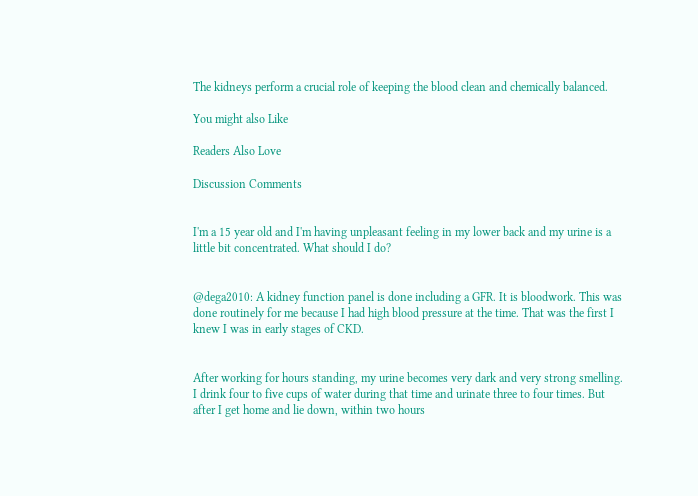The kidneys perform a crucial role of keeping the blood clean and chemically balanced.

You might also Like

Readers Also Love

Discussion Comments


I'm a 15 year old and I'm having unpleasant feeling in my lower back and my urine is a little bit concentrated. What should I do?


@dega2010: A kidney function panel is done including a GFR. It is bloodwork. This was done routinely for me because I had high blood pressure at the time. That was the first I knew I was in early stages of CKD.


After working for hours standing, my urine becomes very dark and very strong smelling. I drink four to five cups of water during that time and urinate three to four times. But after I get home and lie down, within two hours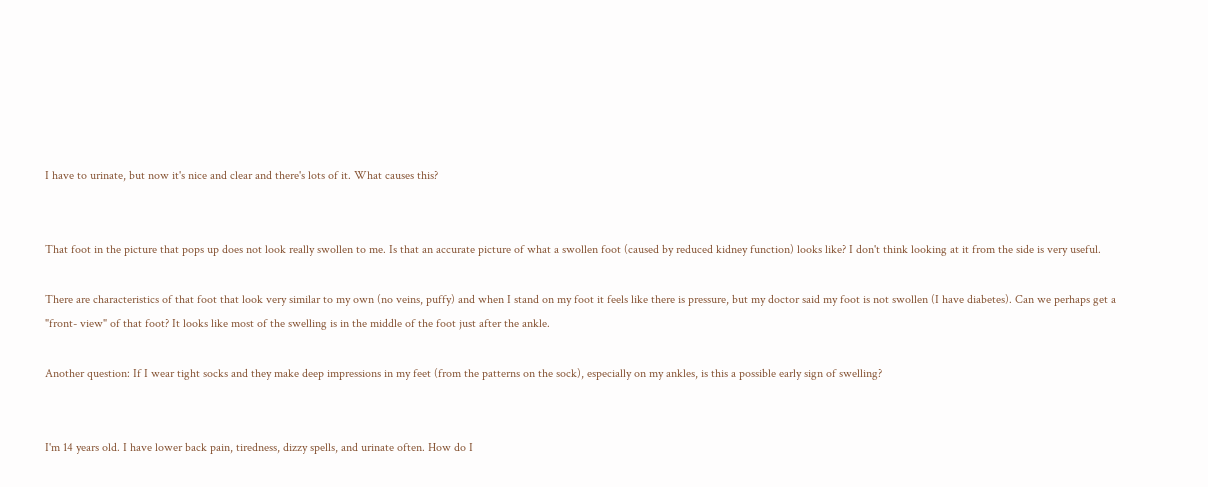I have to urinate, but now it's nice and clear and there's lots of it. What causes this?


That foot in the picture that pops up does not look really swollen to me. Is that an accurate picture of what a swollen foot (caused by reduced kidney function) looks like? I don't think looking at it from the side is very useful.

There are characteristics of that foot that look very similar to my own (no veins, puffy) and when I stand on my foot it feels like there is pressure, but my doctor said my foot is not swollen (I have diabetes). Can we perhaps get a "front- view" of that foot? It looks like most of the swelling is in the middle of the foot just after the ankle.

Another question: If I wear tight socks and they make deep impressions in my feet (from the patterns on the sock), especially on my ankles, is this a possible early sign of swelling?


I'm 14 years old. I have lower back pain, tiredness, dizzy spells, and urinate often. How do I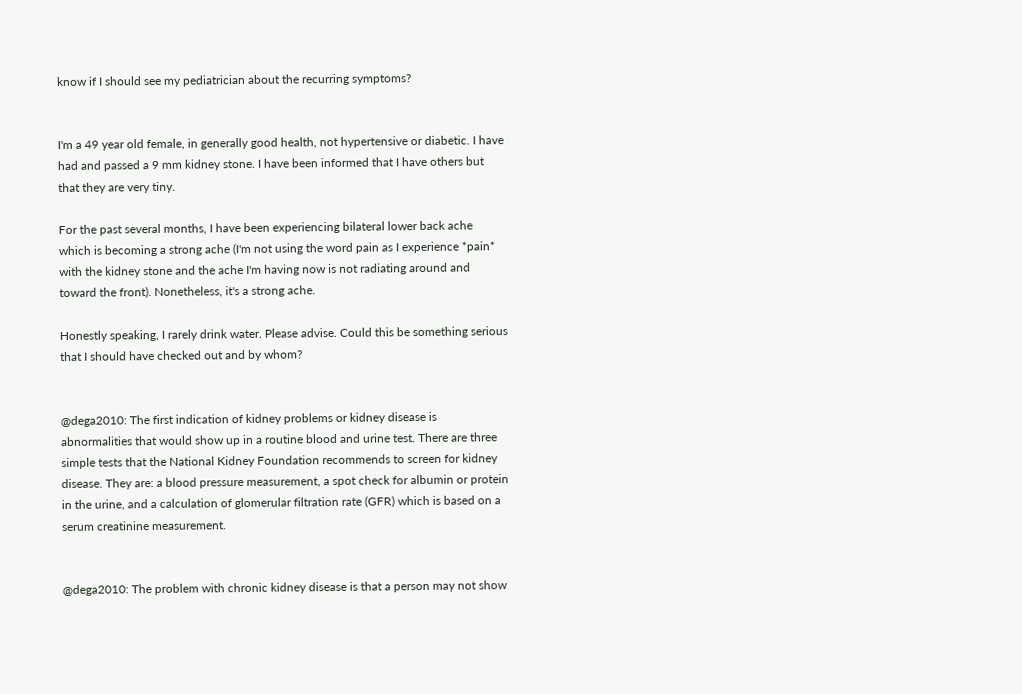know if I should see my pediatrician about the recurring symptoms?


I'm a 49 year old female, in generally good health, not hypertensive or diabetic. I have had and passed a 9 mm kidney stone. I have been informed that I have others but that they are very tiny.

For the past several months, I have been experiencing bilateral lower back ache which is becoming a strong ache (I'm not using the word pain as I experience *pain* with the kidney stone and the ache I'm having now is not radiating around and toward the front). Nonetheless, it's a strong ache.

Honestly speaking, I rarely drink water. Please advise. Could this be something serious that I should have checked out and by whom?


@dega2010: The first indication of kidney problems or kidney disease is abnormalities that would show up in a routine blood and urine test. There are three simple tests that the National Kidney Foundation recommends to screen for kidney disease. They are: a blood pressure measurement, a spot check for albumin or protein in the urine, and a calculation of glomerular filtration rate (GFR) which is based on a serum creatinine measurement.


@dega2010: The problem with chronic kidney disease is that a person may not show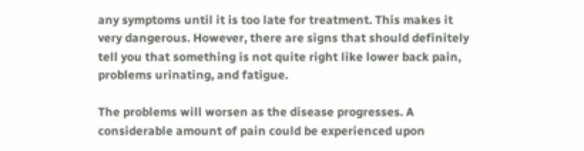any symptoms until it is too late for treatment. This makes it very dangerous. However, there are signs that should definitely tell you that something is not quite right like lower back pain, problems urinating, and fatigue.

The problems will worsen as the disease progresses. A considerable amount of pain could be experienced upon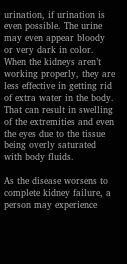urination, if urination is even possible. The urine may even appear bloody or very dark in color. When the kidneys aren’t working properly, they are less effective in getting rid of extra water in the body. That can result in swelling of the extremities and even the eyes due to the tissue being overly saturated with body fluids.

As the disease worsens to complete kidney failure, a person may experience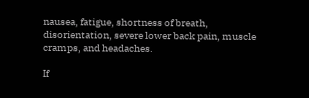nausea, fatigue, shortness of breath, disorientation, severe lower back pain, muscle cramps, and headaches.

If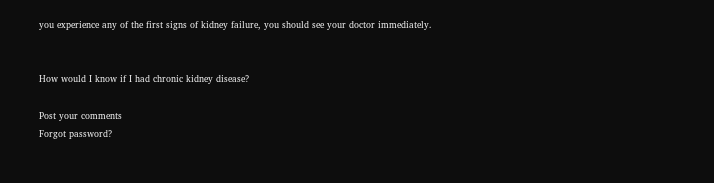you experience any of the first signs of kidney failure, you should see your doctor immediately.


How would I know if I had chronic kidney disease?

Post your comments
Forgot password?